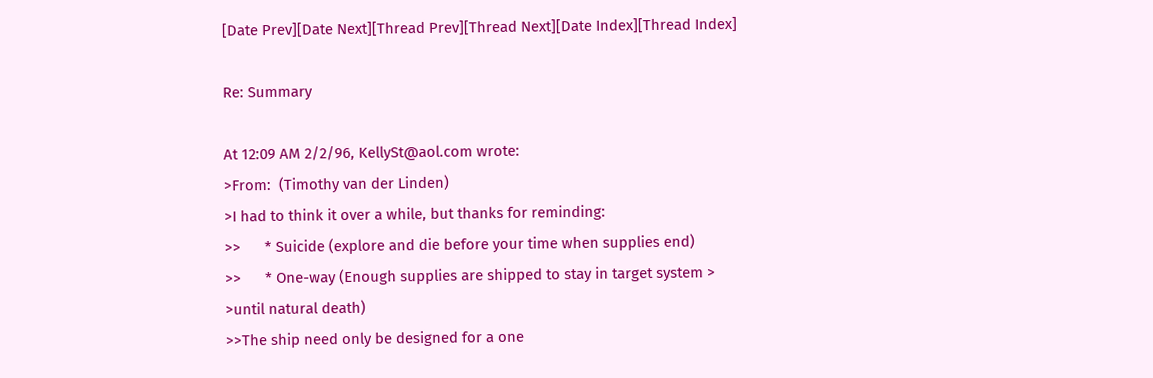[Date Prev][Date Next][Thread Prev][Thread Next][Date Index][Thread Index]

Re: Summary

At 12:09 AM 2/2/96, KellySt@aol.com wrote:
>From:  (Timothy van der Linden)
>I had to think it over a while, but thanks for reminding:
>>      * Suicide (explore and die before your time when supplies end)
>>      * One-way (Enough supplies are shipped to stay in target system >
>until natural death)
>>The ship need only be designed for a one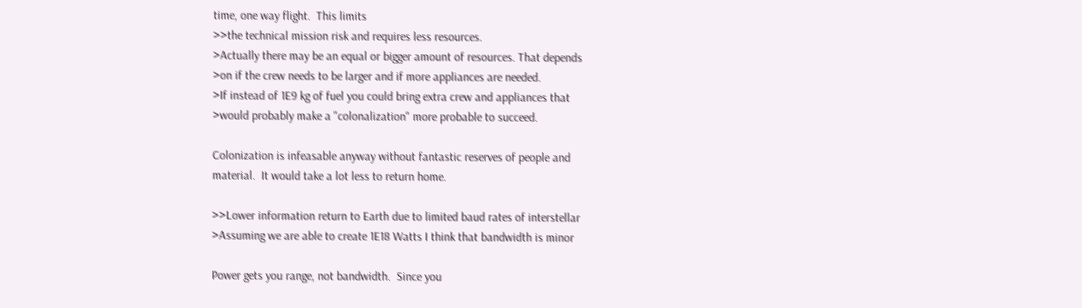time, one way flight.  This limits
>>the technical mission risk and requires less resources.
>Actually there may be an equal or bigger amount of resources. That depends
>on if the crew needs to be larger and if more appliances are needed.
>If instead of 1E9 kg of fuel you could bring extra crew and appliances that
>would probably make a "colonalization" more probable to succeed.

Colonization is infeasable anyway without fantastic reserves of people and
material.  It would take a lot less to return home.

>>Lower information return to Earth due to limited baud rates of interstellar
>Assuming we are able to create 1E18 Watts I think that bandwidth is minor

Power gets you range, not bandwidth.  Since you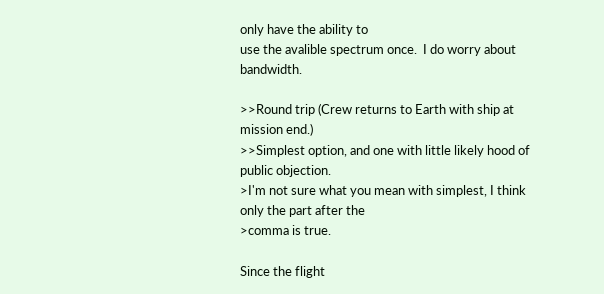only have the ability to
use the avalible spectrum once.  I do worry about bandwidth.

>>Round trip (Crew returns to Earth with ship at mission end.)
>>Simplest option, and one with little likely hood of public objection.
>I'm not sure what you mean with simplest, I think only the part after the
>comma is true.

Since the flight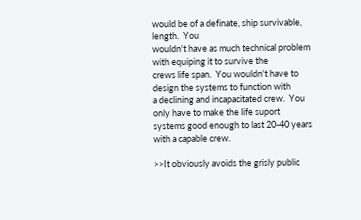would be of a definate, ship survivable, length.  You
wouldn't have as much technical problem with equiping it to survive the
crews life span.  You wouldn't have to design the systems to function with
a declining and incapacitated crew.  You only have to make the life suport
systems good enough to last 20-40 years with a capable crew.

>>It obviously avoids the grisly public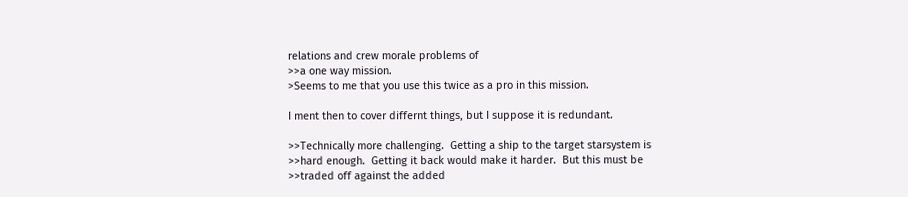relations and crew morale problems of
>>a one way mission.
>Seems to me that you use this twice as a pro in this mission.

I ment then to cover differnt things, but I suppose it is redundant.

>>Technically more challenging.  Getting a ship to the target starsystem is
>>hard enough.  Getting it back would make it harder.  But this must be
>>traded off against the added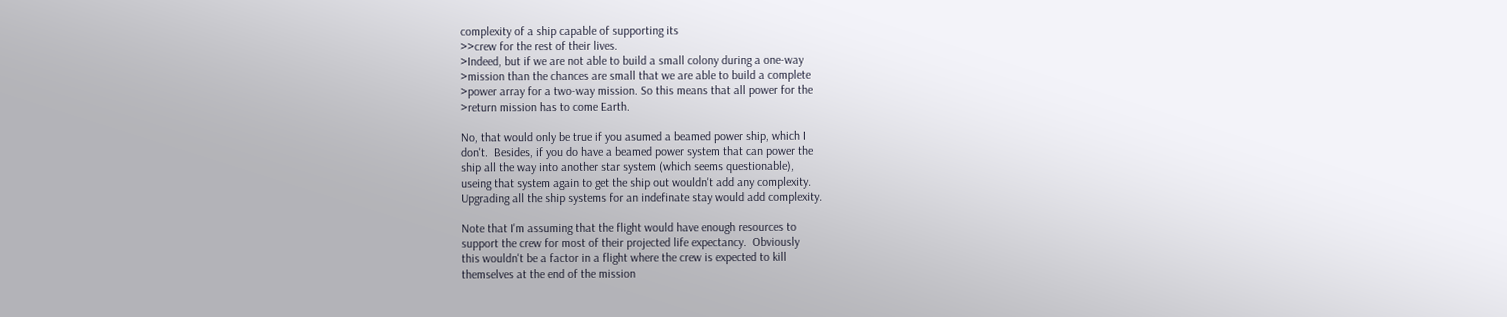complexity of a ship capable of supporting its
>>crew for the rest of their lives.
>Indeed, but if we are not able to build a small colony during a one-way
>mission than the chances are small that we are able to build a complete
>power array for a two-way mission. So this means that all power for the
>return mission has to come Earth.

No, that would only be true if you asumed a beamed power ship, which I
don't.  Besides, if you do have a beamed power system that can power the
ship all the way into another star system (which seems questionable),
useing that system again to get the ship out wouldn't add any complexity.
Upgrading all the ship systems for an indefinate stay would add complexity.

Note that I'm assuming that the flight would have enough resources to
support the crew for most of their projected life expectancy.  Obviously
this wouldn't be a factor in a flight where the crew is expected to kill
themselves at the end of the mission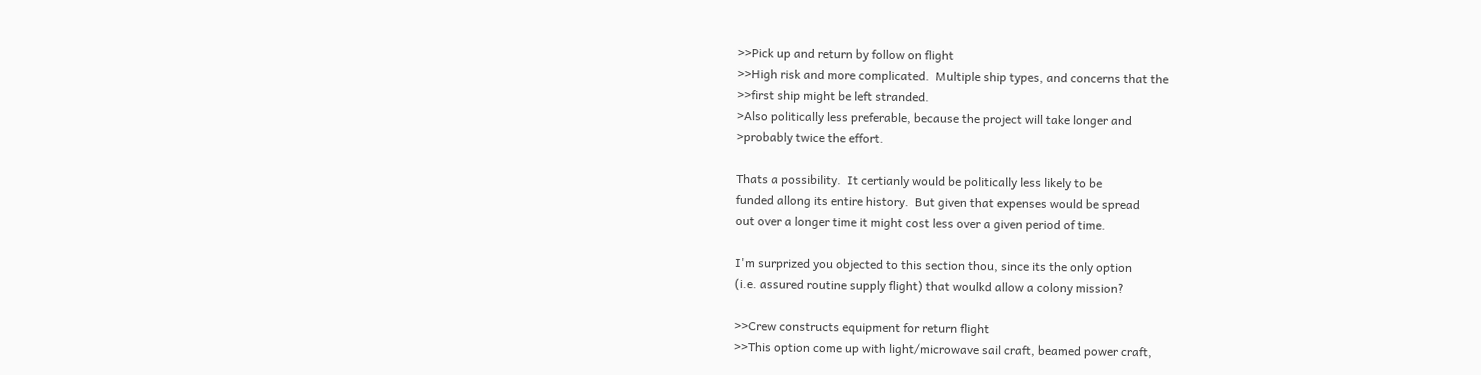>>Pick up and return by follow on flight
>>High risk and more complicated.  Multiple ship types, and concerns that the
>>first ship might be left stranded.
>Also politically less preferable, because the project will take longer and
>probably twice the effort.

Thats a possibility.  It certianly would be politically less likely to be
funded allong its entire history.  But given that expenses would be spread
out over a longer time it might cost less over a given period of time.

I'm surprized you objected to this section thou, since its the only option
(i.e. assured routine supply flight) that woulkd allow a colony mission?

>>Crew constructs equipment for return flight
>>This option come up with light/microwave sail craft, beamed power craft,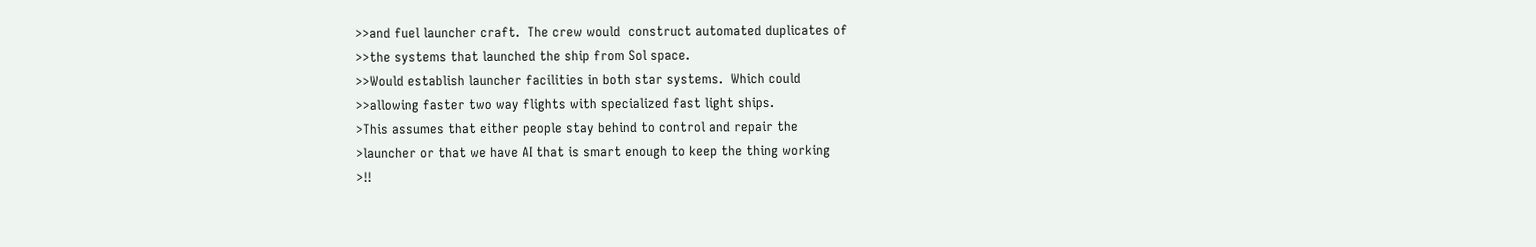>>and fuel launcher craft.  The crew would  construct automated duplicates of
>>the systems that launched the ship from Sol space.
>>Would establish launcher facilities in both star systems.  Which could
>>allowing faster two way flights with specialized fast light ships.
>This assumes that either people stay behind to control and repair the
>launcher or that we have AI that is smart enough to keep the thing working
>!!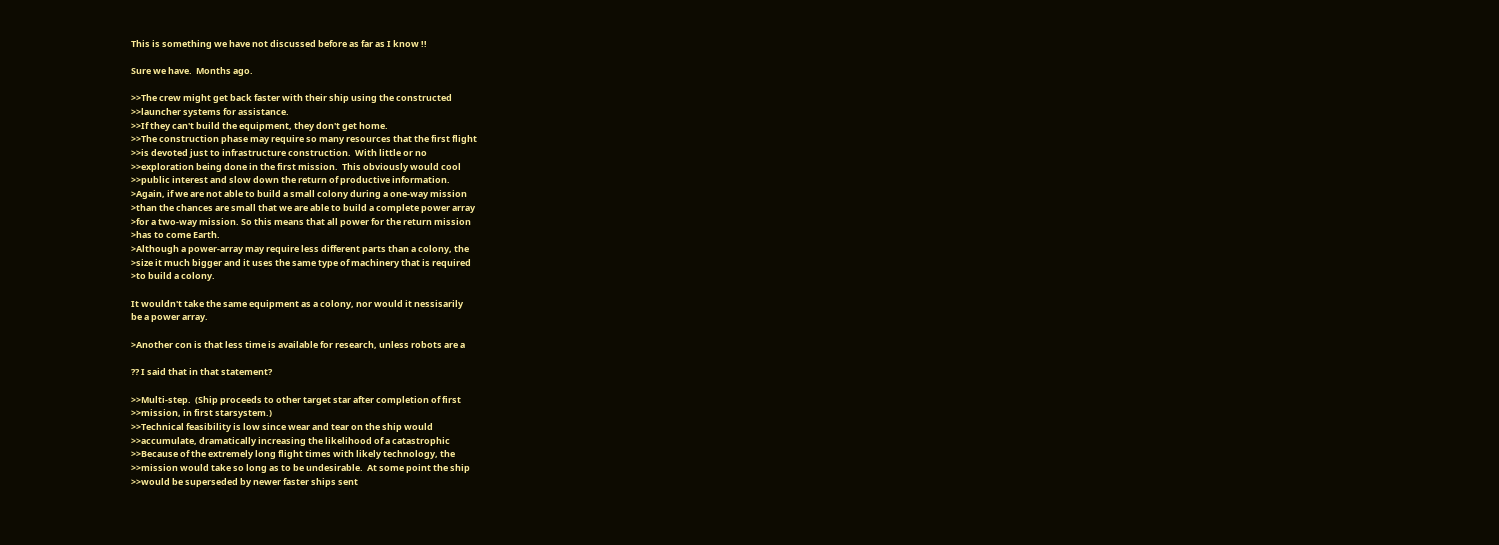This is something we have not discussed before as far as I know !!

Sure we have.  Months ago.

>>The crew might get back faster with their ship using the constructed
>>launcher systems for assistance.
>>If they can't build the equipment, they don't get home.
>>The construction phase may require so many resources that the first flight
>>is devoted just to infrastructure construction.  With little or no
>>exploration being done in the first mission.  This obviously would cool
>>public interest and slow down the return of productive information.
>Again, if we are not able to build a small colony during a one-way mission
>than the chances are small that we are able to build a complete power array
>for a two-way mission. So this means that all power for the return mission
>has to come Earth.
>Although a power-array may require less different parts than a colony, the
>size it much bigger and it uses the same type of machinery that is required
>to build a colony.

It wouldn't take the same equipment as a colony, nor would it nessisarily
be a power array.

>Another con is that less time is available for research, unless robots are a

?? I said that in that statement?

>>Multi-step.  (Ship proceeds to other target star after completion of first
>>mission, in first starsystem.)
>>Technical feasibility is low since wear and tear on the ship would
>>accumulate, dramatically increasing the likelihood of a catastrophic
>>Because of the extremely long flight times with likely technology, the
>>mission would take so long as to be undesirable.  At some point the ship
>>would be superseded by newer faster ships sent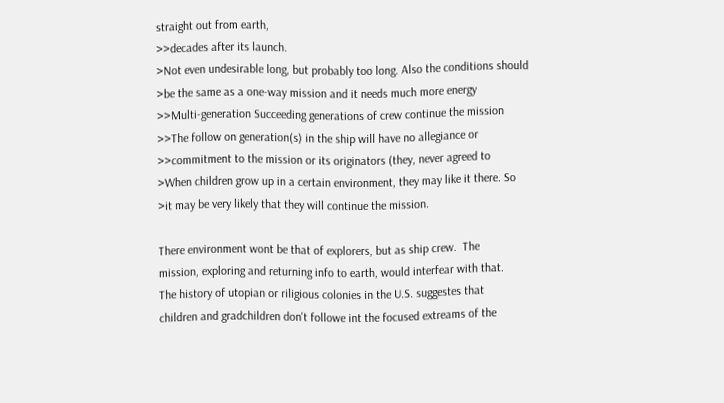straight out from earth,
>>decades after its launch.
>Not even undesirable long, but probably too long. Also the conditions should
>be the same as a one-way mission and it needs much more energy
>>Multi-generation Succeeding generations of crew continue the mission
>>The follow on generation(s) in the ship will have no allegiance or
>>commitment to the mission or its originators (they, never agreed to
>When children grow up in a certain environment, they may like it there. So
>it may be very likely that they will continue the mission.

There environment wont be that of explorers, but as ship crew.  The
mission, exploring and returning info to earth, would interfear with that.
The history of utopian or riligious colonies in the U.S. suggestes that
children and gradchildren don't followe int the focused extreams of the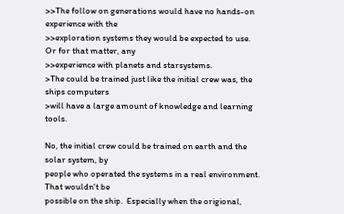>>The follow on generations would have no hands-on experience with the
>>exploration systems they would be expected to use.  Or for that matter, any
>>experience with planets and starsystems.
>The could be trained just like the initial crew was, the ships computers
>will have a large amount of knowledge and learning tools.

No, the initial crew could be trained on earth and the solar system, by
people who operated the systems in a real environment.  That wouldn't be
possible on the ship.  Especially when the origional,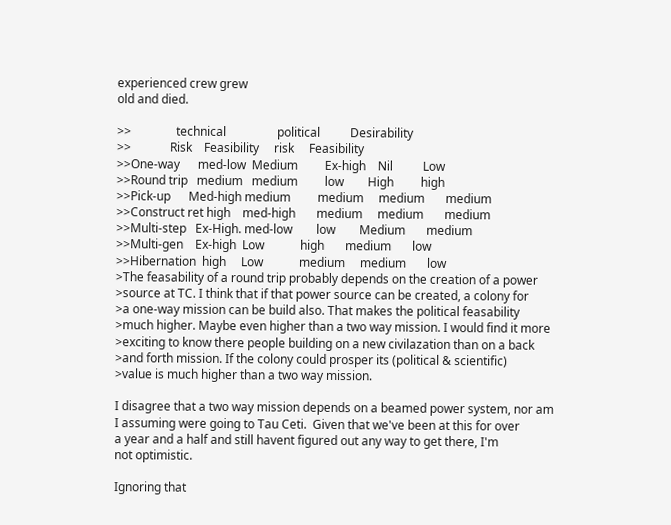experienced crew grew
old and died.

>>               technical                 political          Desirability
>>             Risk    Feasibility     risk     Feasibility
>>One-way      med-low  Medium         Ex-high    Nil          Low
>>Round trip   medium   medium         low        High         high
>>Pick-up      Med-high medium         medium     medium       medium
>>Construct ret high    med-high       medium     medium       medium
>>Multi-step   Ex-High. med-low        low        Medium       medium
>>Multi-gen    Ex-high  Low            high       medium       low
>>Hibernation  high     Low            medium     medium       low
>The feasability of a round trip probably depends on the creation of a power
>source at TC. I think that if that power source can be created, a colony for
>a one-way mission can be build also. That makes the political feasability
>much higher. Maybe even higher than a two way mission. I would find it more
>exciting to know there people building on a new civilazation than on a back
>and forth mission. If the colony could prosper its (political & scientific)
>value is much higher than a two way mission.

I disagree that a two way mission depends on a beamed power system, nor am
I assuming were going to Tau Ceti.  Given that we've been at this for over
a year and a half and still havent figured out any way to get there, I'm
not optimistic.

Ignoring that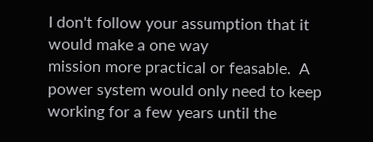I don't follow your assumption that it would make a one way
mission more practical or feasable.  A power system would only need to keep
working for a few years until the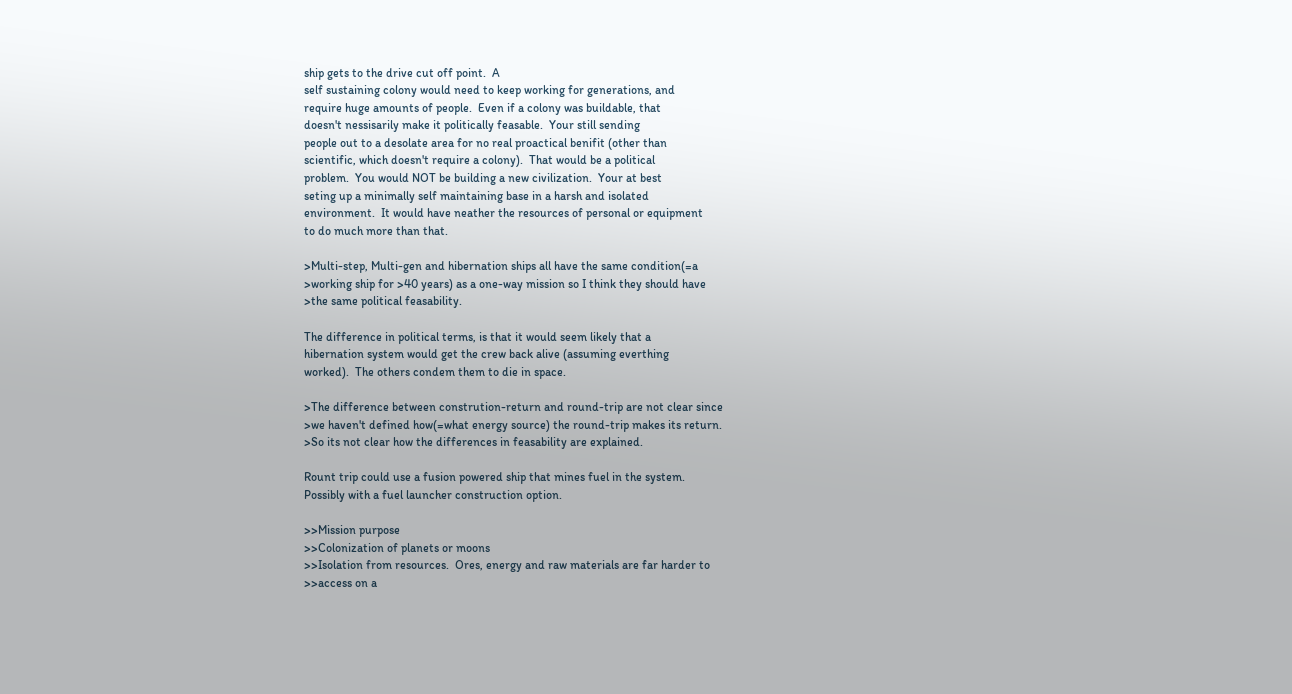ship gets to the drive cut off point.  A
self sustaining colony would need to keep working for generations, and
require huge amounts of people.  Even if a colony was buildable, that
doesn't nessisarily make it politically feasable.  Your still sending
people out to a desolate area for no real proactical benifit (other than
scientific, which doesn't require a colony).  That would be a political
problem.  You would NOT be building a new civilization.  Your at best
seting up a minimally self maintaining base in a harsh and isolated
environment.  It would have neather the resources of personal or equipment
to do much more than that.

>Multi-step, Multi-gen and hibernation ships all have the same condition(=a
>working ship for >40 years) as a one-way mission so I think they should have
>the same political feasability.

The difference in political terms, is that it would seem likely that a
hibernation system would get the crew back alive (assuming everthing
worked).  The others condem them to die in space.

>The difference between constrution-return and round-trip are not clear since
>we haven't defined how(=what energy source) the round-trip makes its return.
>So its not clear how the differences in feasability are explained.

Rount trip could use a fusion powered ship that mines fuel in the system.
Possibly with a fuel launcher construction option.

>>Mission purpose
>>Colonization of planets or moons
>>Isolation from resources.  Ores, energy and raw materials are far harder to
>>access on a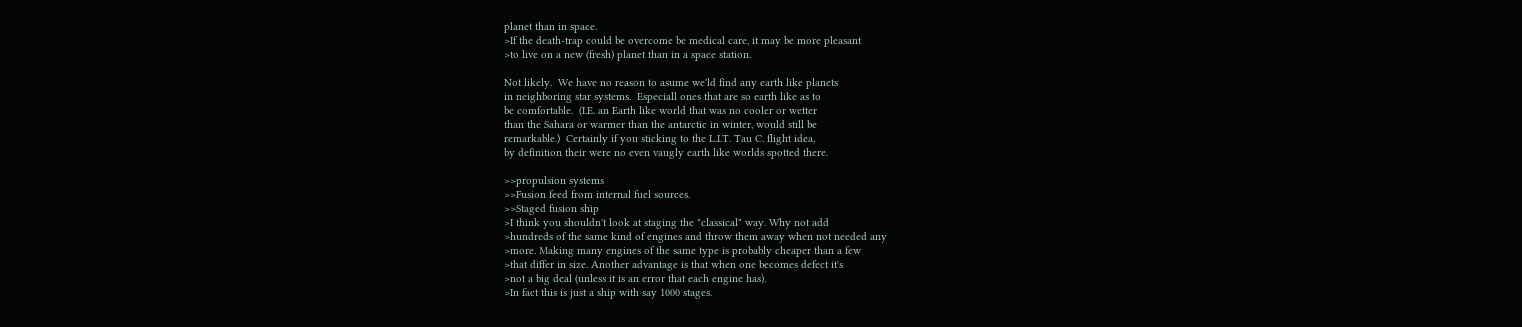planet than in space.
>If the death-trap could be overcome be medical care, it may be more pleasant
>to live on a new (fresh) planet than in a space station.

Not likely.  We have no reason to asume we'ld find any earth like planets
in neighboring star systems.  Especiall ones that are so earth like as to
be comfortable.  (I.E. an Earth like world that was no cooler or wetter
than the Sahara or warmer than the antarctic in winter, would still be
remarkable.)  Certainly if you sticking to the L.I.T. Tau C. flight idea,
by definition their were no even vaugly earth like worlds spotted there.

>>propulsion systems
>>Fusion feed from internal fuel sources.
>>Staged fusion ship
>I think you shouldn't look at staging the "classical" way. Why not add
>hundreds of the same kind of engines and throw them away when not needed any
>more. Making many engines of the same type is probably cheaper than a few
>that differ in size. Another advantage is that when one becomes defect it's
>not a big deal (unless it is an error that each engine has).
>In fact this is just a ship with say 1000 stages.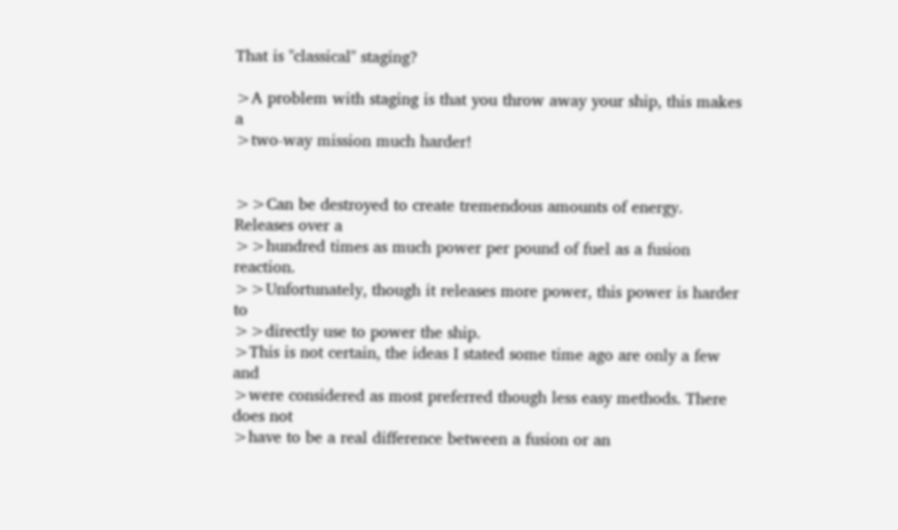That is "classical" staging?

>A problem with staging is that you throw away your ship, this makes a
>two-way mission much harder!


>>Can be destroyed to create tremendous amounts of energy.  Releases over a
>>hundred times as much power per pound of fuel as a fusion reaction.
>>Unfortunately, though it releases more power, this power is harder to
>>directly use to power the ship.
>This is not certain, the ideas I stated some time ago are only a few and
>were considered as most preferred though less easy methods. There does not
>have to be a real difference between a fusion or an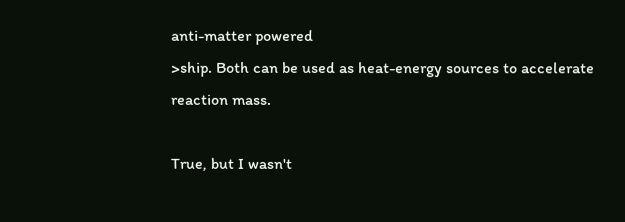anti-matter powered
>ship. Both can be used as heat-energy sources to accelerate reaction mass.

True, but I wasn't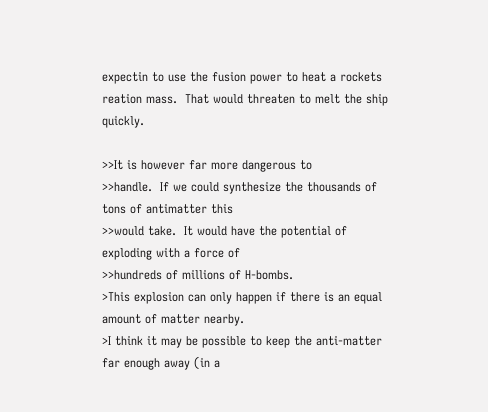expectin to use the fusion power to heat a rockets
reation mass.  That would threaten to melt the ship quickly.

>>It is however far more dangerous to
>>handle.  If we could synthesize the thousands of tons of antimatter this
>>would take.  It would have the potential of exploding with a force of
>>hundreds of millions of H-bombs.
>This explosion can only happen if there is an equal amount of matter nearby.
>I think it may be possible to keep the anti-matter far enough away (in a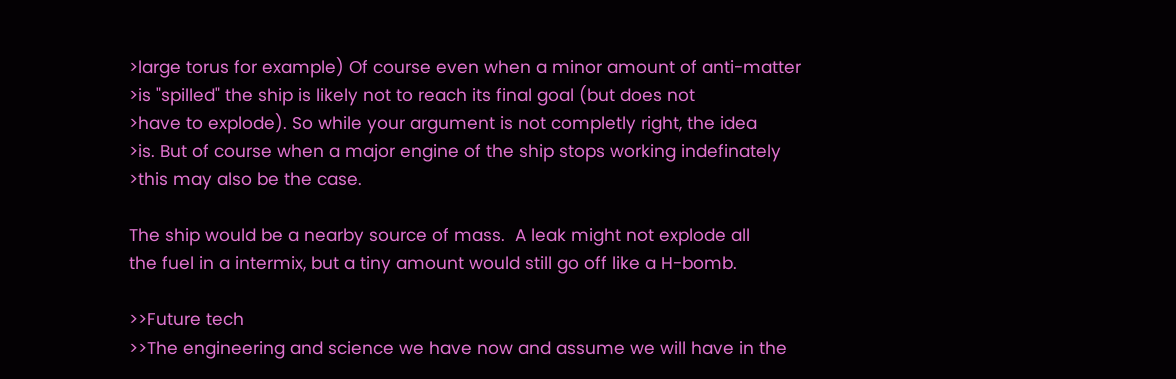>large torus for example) Of course even when a minor amount of anti-matter
>is "spilled" the ship is likely not to reach its final goal (but does not
>have to explode). So while your argument is not completly right, the idea
>is. But of course when a major engine of the ship stops working indefinately
>this may also be the case.

The ship would be a nearby source of mass.  A leak might not explode all
the fuel in a intermix, but a tiny amount would still go off like a H-bomb.

>>Future tech
>>The engineering and science we have now and assume we will have in the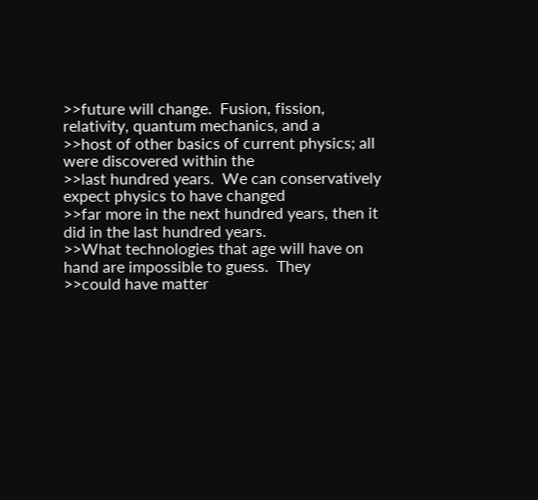>>future will change.  Fusion, fission, relativity, quantum mechanics, and a
>>host of other basics of current physics; all were discovered within the
>>last hundred years.  We can conservatively expect physics to have changed
>>far more in the next hundred years, then it did in the last hundred years.
>>What technologies that age will have on hand are impossible to guess.  They
>>could have matter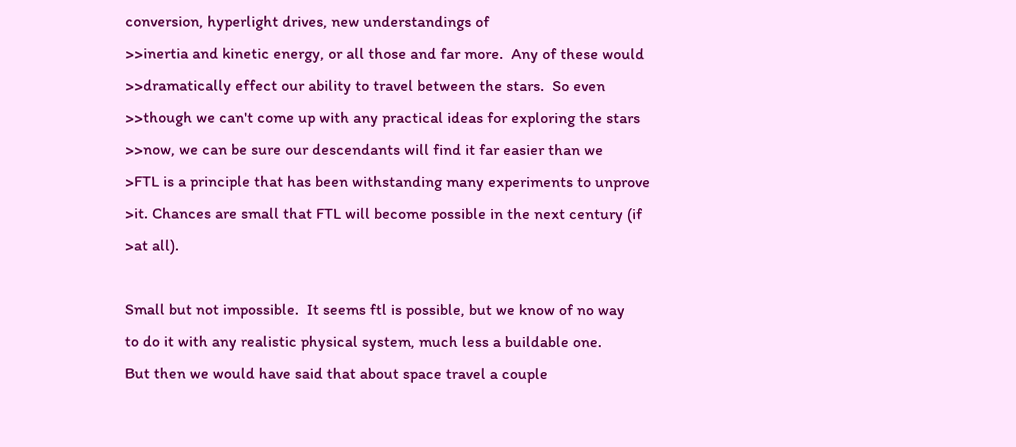conversion, hyperlight drives, new understandings of
>>inertia and kinetic energy, or all those and far more.  Any of these would
>>dramatically effect our ability to travel between the stars.  So even
>>though we can't come up with any practical ideas for exploring the stars
>>now, we can be sure our descendants will find it far easier than we
>FTL is a principle that has been withstanding many experiments to unprove
>it. Chances are small that FTL will become possible in the next century (if
>at all).

Small but not impossible.  It seems ftl is possible, but we know of no way
to do it with any realistic physical system, much less a buildable one.
But then we would have said that about space travel a couple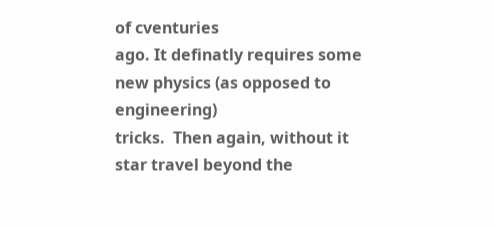of cventuries
ago. It definatly requires some new physics (as opposed to engineering)
tricks.  Then again, without it star travel beyond the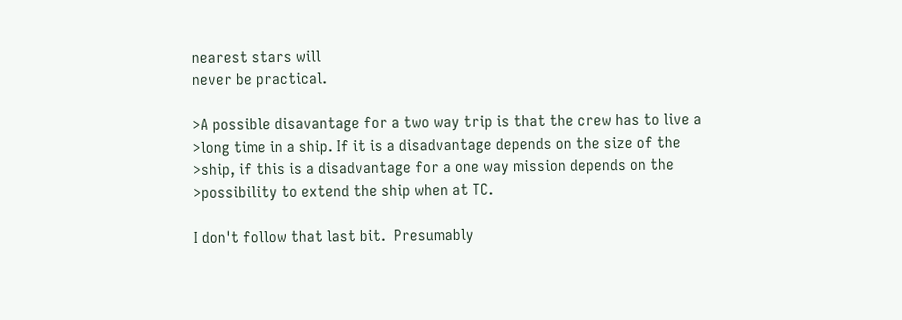nearest stars will
never be practical.

>A possible disavantage for a two way trip is that the crew has to live a
>long time in a ship. If it is a disadvantage depends on the size of the
>ship, if this is a disadvantage for a one way mission depends on the
>possibility to extend the ship when at TC.

I don't follow that last bit.  Presumably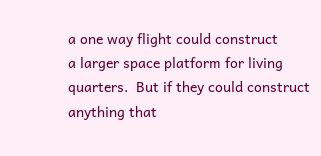a one way flight could construct
a larger space platform for living quarters.  But if they could construct
anything that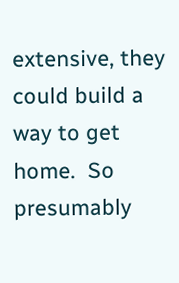extensive, they could build a way to get home.  So presumably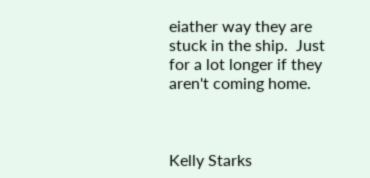eiather way they are stuck in the ship.  Just for a lot longer if they
aren't coming home.



Kelly Starks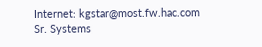Internet: kgstar@most.fw.hac.com
Sr. Systems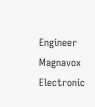Engineer
Magnavox Electronic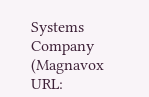Systems Company
(Magnavox URL: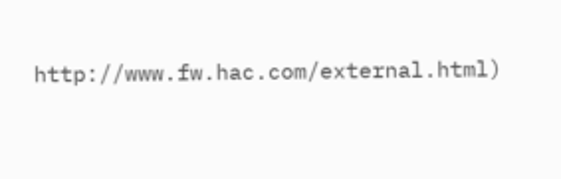http://www.fw.hac.com/external.html)